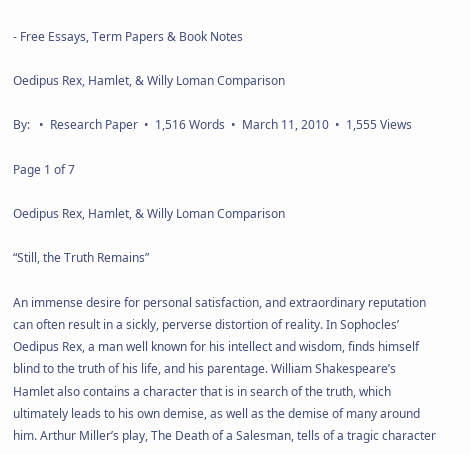- Free Essays, Term Papers & Book Notes

Oedipus Rex, Hamlet, & Willy Loman Comparison

By:   •  Research Paper  •  1,516 Words  •  March 11, 2010  •  1,555 Views

Page 1 of 7

Oedipus Rex, Hamlet, & Willy Loman Comparison

“Still, the Truth Remains”

An immense desire for personal satisfaction, and extraordinary reputation can often result in a sickly, perverse distortion of reality. In Sophocles’ Oedipus Rex, a man well known for his intellect and wisdom, finds himself blind to the truth of his life, and his parentage. William Shakespeare’s Hamlet also contains a character that is in search of the truth, which ultimately leads to his own demise, as well as the demise of many around him. Arthur Miller’s play, The Death of a Salesman, tells of a tragic character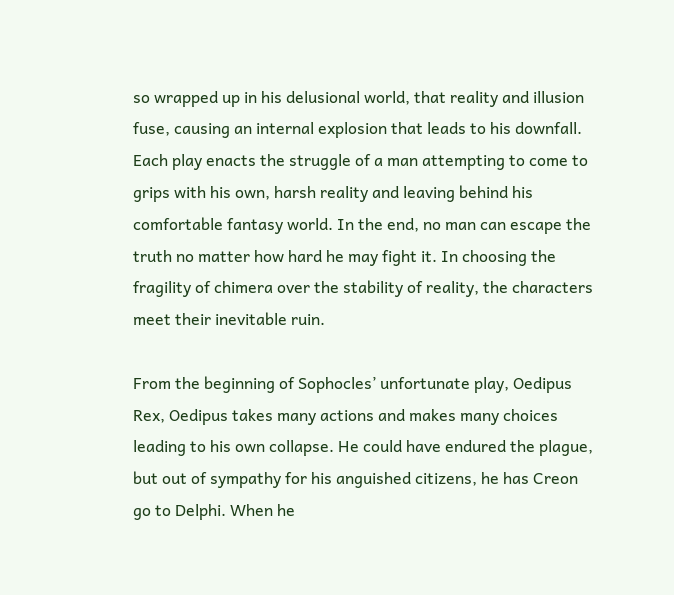so wrapped up in his delusional world, that reality and illusion fuse, causing an internal explosion that leads to his downfall. Each play enacts the struggle of a man attempting to come to grips with his own, harsh reality and leaving behind his comfortable fantasy world. In the end, no man can escape the truth no matter how hard he may fight it. In choosing the fragility of chimera over the stability of reality, the characters meet their inevitable ruin.

From the beginning of Sophocles’ unfortunate play, Oedipus Rex, Oedipus takes many actions and makes many choices leading to his own collapse. He could have endured the plague, but out of sympathy for his anguished citizens, he has Creon go to Delphi. When he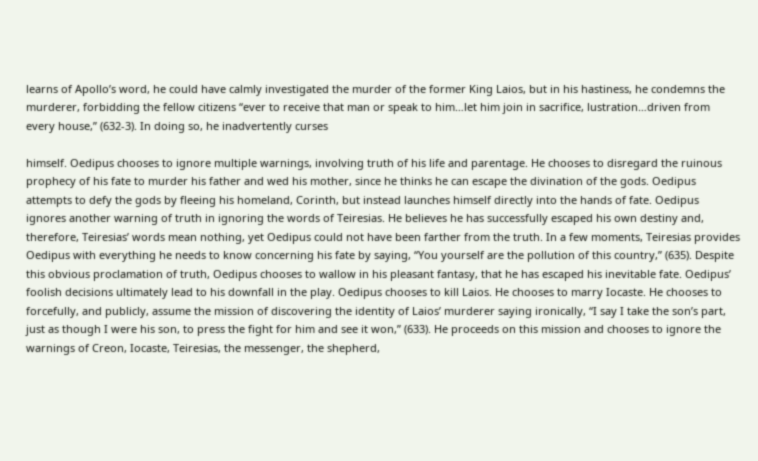learns of Apollo’s word, he could have calmly investigated the murder of the former King Laios, but in his hastiness, he condemns the murderer, forbidding the fellow citizens “ever to receive that man or speak to him…let him join in sacrifice, lustration…driven from every house,” (632-3). In doing so, he inadvertently curses

himself. Oedipus chooses to ignore multiple warnings, involving truth of his life and parentage. He chooses to disregard the ruinous prophecy of his fate to murder his father and wed his mother, since he thinks he can escape the divination of the gods. Oedipus attempts to defy the gods by fleeing his homeland, Corinth, but instead launches himself directly into the hands of fate. Oedipus ignores another warning of truth in ignoring the words of Teiresias. He believes he has successfully escaped his own destiny and, therefore, Teiresias’ words mean nothing, yet Oedipus could not have been farther from the truth. In a few moments, Teiresias provides Oedipus with everything he needs to know concerning his fate by saying, “You yourself are the pollution of this country,” (635). Despite this obvious proclamation of truth, Oedipus chooses to wallow in his pleasant fantasy, that he has escaped his inevitable fate. Oedipus’ foolish decisions ultimately lead to his downfall in the play. Oedipus chooses to kill Laios. He chooses to marry Iocaste. He chooses to forcefully, and publicly, assume the mission of discovering the identity of Laios’ murderer saying ironically, “I say I take the son’s part, just as though I were his son, to press the fight for him and see it won,” (633). He proceeds on this mission and chooses to ignore the warnings of Creon, Iocaste, Teiresias, the messenger, the shepherd,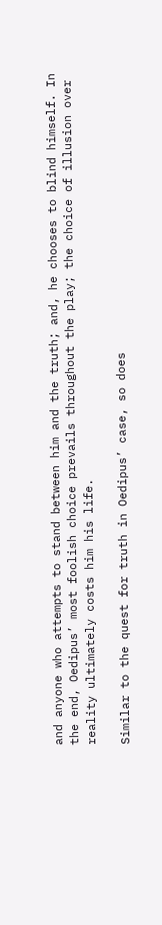and anyone who attempts to stand between him and the truth; and, he chooses to blind himself. In the end, Oedipus’ most foolish choice prevails throughout the play; the choice of illusion over reality ultimately costs him his life.

Similar to the quest for truth in Oedipus’ case, so does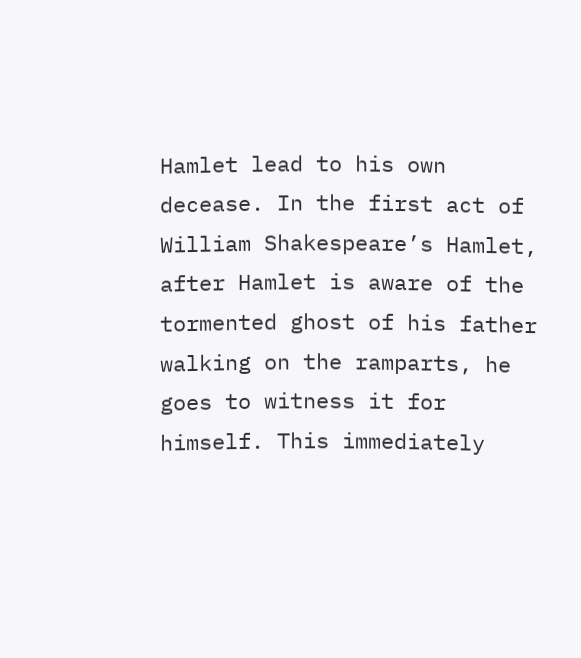Hamlet lead to his own decease. In the first act of William Shakespeare’s Hamlet, after Hamlet is aware of the tormented ghost of his father walking on the ramparts, he goes to witness it for himself. This immediately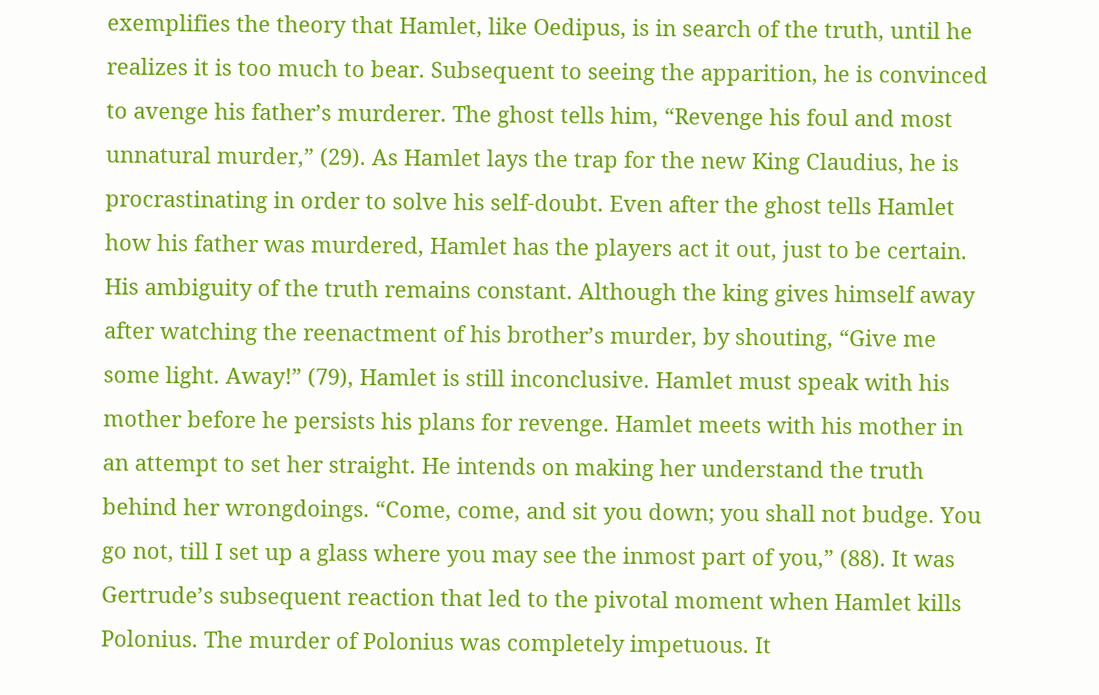exemplifies the theory that Hamlet, like Oedipus, is in search of the truth, until he realizes it is too much to bear. Subsequent to seeing the apparition, he is convinced to avenge his father’s murderer. The ghost tells him, “Revenge his foul and most unnatural murder,” (29). As Hamlet lays the trap for the new King Claudius, he is procrastinating in order to solve his self-doubt. Even after the ghost tells Hamlet how his father was murdered, Hamlet has the players act it out, just to be certain. His ambiguity of the truth remains constant. Although the king gives himself away after watching the reenactment of his brother’s murder, by shouting, “Give me some light. Away!” (79), Hamlet is still inconclusive. Hamlet must speak with his mother before he persists his plans for revenge. Hamlet meets with his mother in an attempt to set her straight. He intends on making her understand the truth behind her wrongdoings. “Come, come, and sit you down; you shall not budge. You go not, till I set up a glass where you may see the inmost part of you,” (88). It was Gertrude’s subsequent reaction that led to the pivotal moment when Hamlet kills Polonius. The murder of Polonius was completely impetuous. It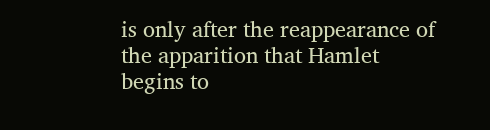is only after the reappearance of the apparition that Hamlet begins to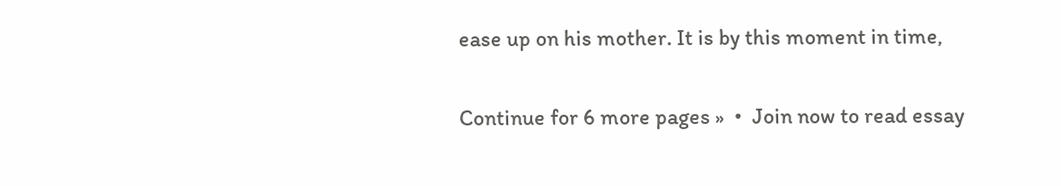ease up on his mother. It is by this moment in time,

Continue for 6 more pages »  •  Join now to read essay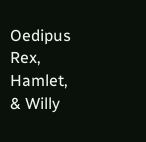Oedipus Rex, Hamlet, & Willy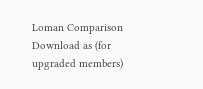Loman Comparison
Download as (for upgraded members)